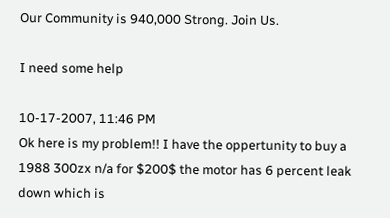Our Community is 940,000 Strong. Join Us.

I need some help

10-17-2007, 11:46 PM
Ok here is my problem!! I have the oppertunity to buy a 1988 300zx n/a for $200$ the motor has 6 percent leak down which is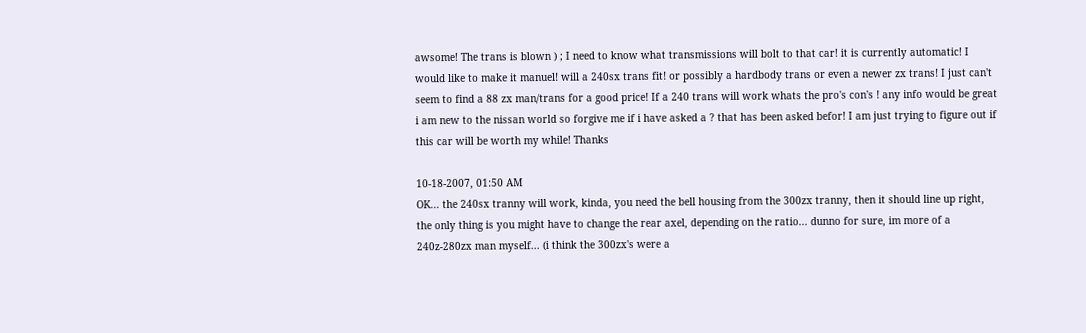awsome! The trans is blown ) ; I need to know what transmissions will bolt to that car! it is currently automatic! I would like to make it manuel! will a 240sx trans fit! or possibly a hardbody trans or even a newer zx trans! I just can't seem to find a 88 zx man/trans for a good price! If a 240 trans will work whats the pro's con's ! any info would be great i am new to the nissan world so forgive me if i have asked a ? that has been asked befor! I am just trying to figure out if this car will be worth my while! Thanks

10-18-2007, 01:50 AM
OK... the 240sx tranny will work, kinda, you need the bell housing from the 300zx tranny, then it should line up right, the only thing is you might have to change the rear axel, depending on the ratio... dunno for sure, im more of a 240z-280zx man myself... (i think the 300zx's were a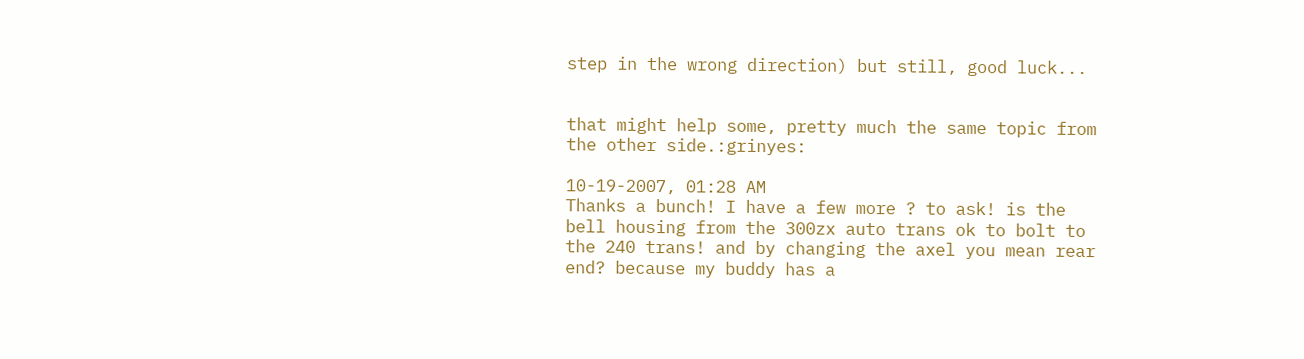step in the wrong direction) but still, good luck...


that might help some, pretty much the same topic from the other side.:grinyes:

10-19-2007, 01:28 AM
Thanks a bunch! I have a few more ? to ask! is the bell housing from the 300zx auto trans ok to bolt to the 240 trans! and by changing the axel you mean rear end? because my buddy has a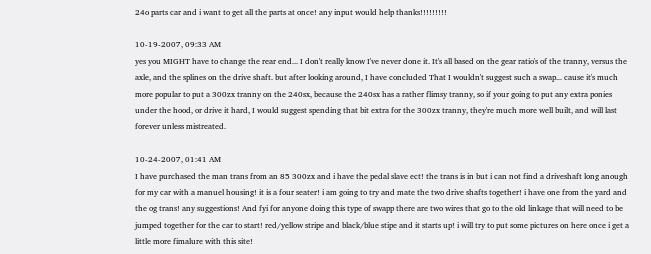24o parts car and i want to get all the parts at once! any input would help thanks!!!!!!!!!

10-19-2007, 09:33 AM
yes you MIGHT have to change the rear end... I don't really know I've never done it. It's all based on the gear ratio's of the tranny, versus the axle, and the splines on the drive shaft. but after looking around, I have concluded That I wouldn't suggest such a swap... cause it's much more popular to put a 300zx tranny on the 240sx, because the 240sx has a rather flimsy tranny, so if your going to put any extra ponies under the hood, or drive it hard, I would suggest spending that bit extra for the 300zx tranny, they're much more well built, and will last forever unless mistreated.

10-24-2007, 01:41 AM
I have purchased the man trans from an 85 300zx and i have the pedal slave ect! the trans is in but i can not find a driveshaft long anough for my car with a manuel housing! it is a four seater! i am going to try and mate the two drive shafts together! i have one from the yard and the og trans! any suggestions! And fyi for anyone doing this type of swapp there are two wires that go to the old linkage that will need to be jumped together for the car to start! red/yellow stripe and black/blue stipe and it starts up! i will try to put some pictures on here once i get a little more fimalure with this site!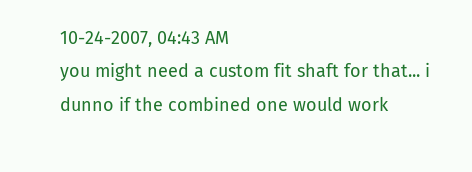10-24-2007, 04:43 AM
you might need a custom fit shaft for that... i dunno if the combined one would work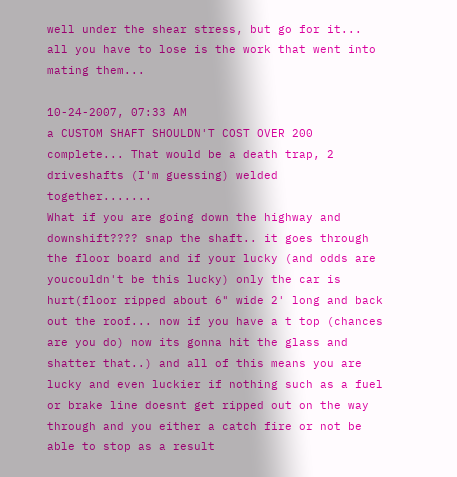well under the shear stress, but go for it... all you have to lose is the work that went into mating them...

10-24-2007, 07:33 AM
a CUSTOM SHAFT SHOULDN'T COST OVER 200 complete... That would be a death trap, 2 driveshafts (I'm guessing) welded together.......
What if you are going down the highway and downshift???? snap the shaft.. it goes through the floor board and if your lucky (and odds are youcouldn't be this lucky) only the car is hurt(floor ripped about 6" wide 2' long and back out the roof... now if you have a t top (chances are you do) now its gonna hit the glass and shatter that..) and all of this means you are lucky and even luckier if nothing such as a fuel or brake line doesnt get ripped out on the way through and you either a catch fire or not be able to stop as a result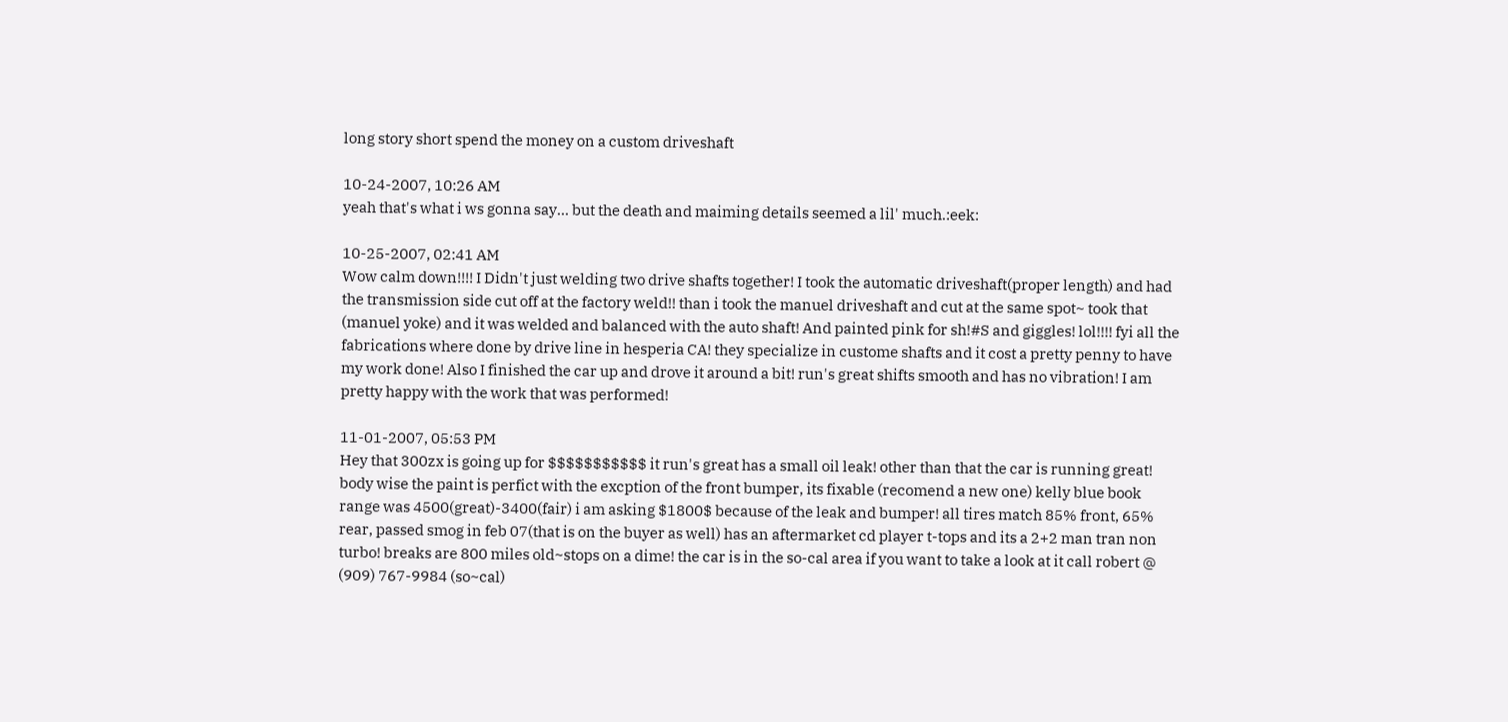long story short spend the money on a custom driveshaft

10-24-2007, 10:26 AM
yeah that's what i ws gonna say... but the death and maiming details seemed a lil' much.:eek:

10-25-2007, 02:41 AM
Wow calm down!!!! I Didn't just welding two drive shafts together! I took the automatic driveshaft(proper length) and had the transmission side cut off at the factory weld!! than i took the manuel driveshaft and cut at the same spot~ took that (manuel yoke) and it was welded and balanced with the auto shaft! And painted pink for sh!#S and giggles! lol!!!! fyi all the fabrications where done by drive line in hesperia CA! they specialize in custome shafts and it cost a pretty penny to have my work done! Also I finished the car up and drove it around a bit! run's great shifts smooth and has no vibration! I am pretty happy with the work that was performed!

11-01-2007, 05:53 PM
Hey that 300zx is going up for $$$$$$$$$$$ it run's great has a small oil leak! other than that the car is running great! body wise the paint is perfict with the excption of the front bumper, its fixable (recomend a new one) kelly blue book range was 4500(great)-3400(fair) i am asking $1800$ because of the leak and bumper! all tires match 85% front, 65% rear, passed smog in feb 07(that is on the buyer as well) has an aftermarket cd player t-tops and its a 2+2 man tran non turbo! breaks are 800 miles old~stops on a dime! the car is in the so-cal area if you want to take a look at it call robert @ (909) 767-9984 (so~cal)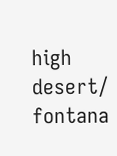high desert/ fontana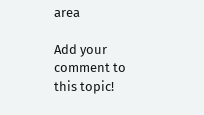area

Add your comment to this topic!